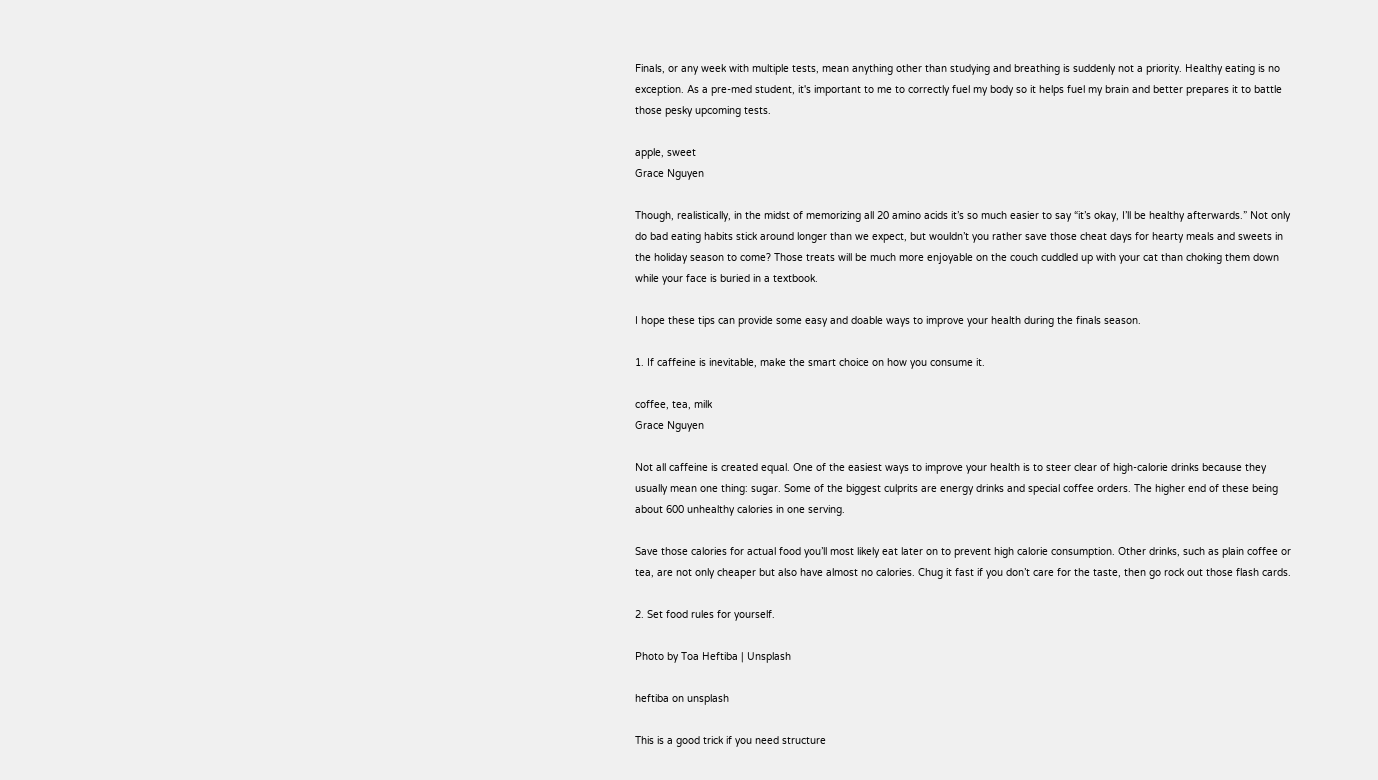Finals, or any week with multiple tests, mean anything other than studying and breathing is suddenly not a priority. Healthy eating is no exception. As a pre-med student, it's important to me to correctly fuel my body so it helps fuel my brain and better prepares it to battle those pesky upcoming tests.

apple, sweet
Grace Nguyen

Though, realistically, in the midst of memorizing all 20 amino acids it’s so much easier to say “it’s okay, I’ll be healthy afterwards.” Not only do bad eating habits stick around longer than we expect, but wouldn’t you rather save those cheat days for hearty meals and sweets in the holiday season to come? Those treats will be much more enjoyable on the couch cuddled up with your cat than choking them down while your face is buried in a textbook.

I hope these tips can provide some easy and doable ways to improve your health during the finals season.

1. If caffeine is inevitable, make the smart choice on how you consume it.

coffee, tea, milk
Grace Nguyen

Not all caffeine is created equal. One of the easiest ways to improve your health is to steer clear of high-calorie drinks because they usually mean one thing: sugar. Some of the biggest culprits are energy drinks and special coffee orders. The higher end of these being about 600 unhealthy calories in one serving.

Save those calories for actual food you’ll most likely eat later on to prevent high calorie consumption. Other drinks, such as plain coffee or tea, are not only cheaper but also have almost no calories. Chug it fast if you don’t care for the taste, then go rock out those flash cards.

2. Set food rules for yourself.

Photo by Toa Heftiba | Unsplash

heftiba on unsplash

This is a good trick if you need structure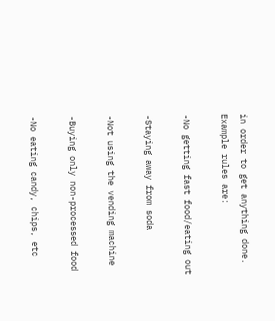in order to get anything done. Example rules are:

-No getting fast food/eating out

-Staying away from soda

-Not using the vending machine

-Buying only non-processed food

-No eating candy, chips, etc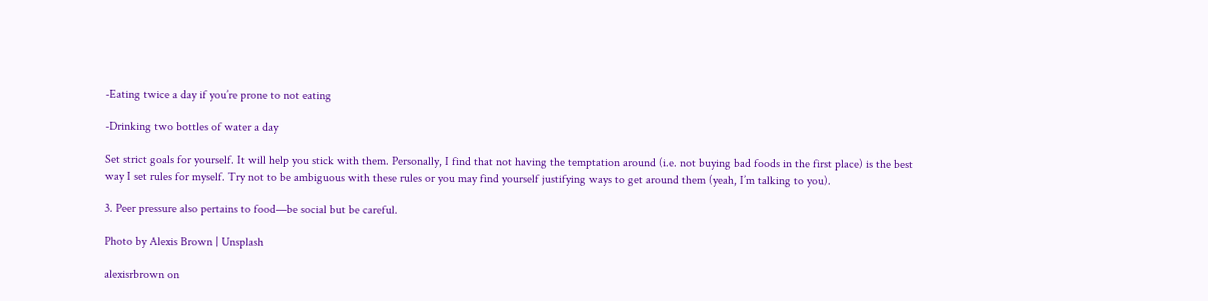-Eating twice a day if you’re prone to not eating

-Drinking two bottles of water a day

Set strict goals for yourself. It will help you stick with them. Personally, I find that not having the temptation around (i.e. not buying bad foods in the first place) is the best way I set rules for myself. Try not to be ambiguous with these rules or you may find yourself justifying ways to get around them (yeah, I’m talking to you).

3. Peer pressure also pertains to food—be social but be careful.

Photo by Alexis Brown | Unsplash

alexisrbrown on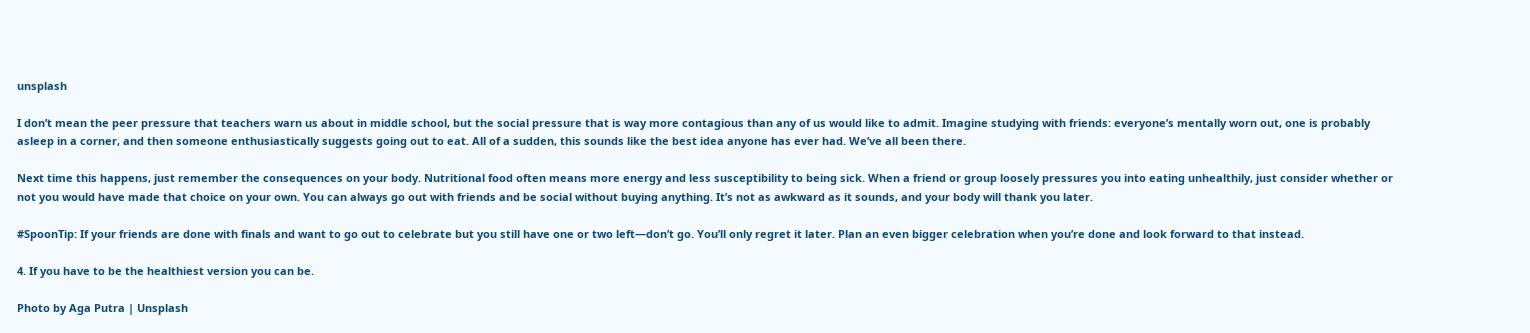unsplash

I don’t mean the peer pressure that teachers warn us about in middle school, but the social pressure that is way more contagious than any of us would like to admit. Imagine studying with friends: everyone’s mentally worn out, one is probably asleep in a corner, and then someone enthusiastically suggests going out to eat. All of a sudden, this sounds like the best idea anyone has ever had. We’ve all been there.

Next time this happens, just remember the consequences on your body. Nutritional food often means more energy and less susceptibility to being sick. When a friend or group loosely pressures you into eating unhealthily, just consider whether or not you would have made that choice on your own. You can always go out with friends and be social without buying anything. It’s not as awkward as it sounds, and your body will thank you later.

#SpoonTip: If your friends are done with finals and want to go out to celebrate but you still have one or two left—don’t go. You’ll only regret it later. Plan an even bigger celebration when you’re done and look forward to that instead.

4. If you have to be the healthiest version you can be.

Photo by Aga Putra | Unsplash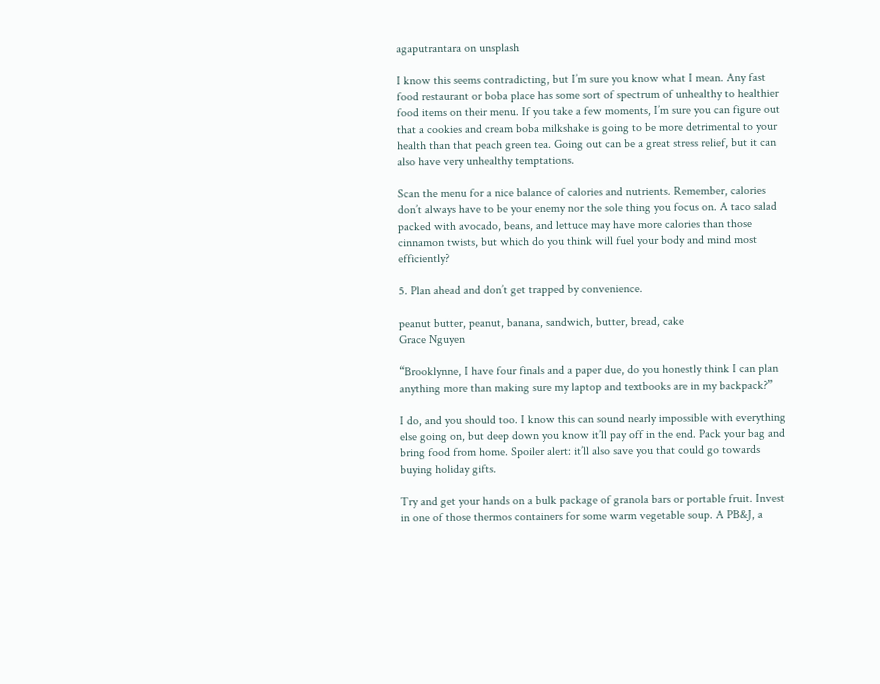agaputrantara on unsplash

I know this seems contradicting, but I’m sure you know what I mean. Any fast food restaurant or boba place has some sort of spectrum of unhealthy to healthier food items on their menu. If you take a few moments, I’m sure you can figure out that a cookies and cream boba milkshake is going to be more detrimental to your health than that peach green tea. Going out can be a great stress relief, but it can also have very unhealthy temptations.

Scan the menu for a nice balance of calories and nutrients. Remember, calories don’t always have to be your enemy nor the sole thing you focus on. A taco salad packed with avocado, beans, and lettuce may have more calories than those cinnamon twists, but which do you think will fuel your body and mind most efficiently?

5. Plan ahead and don’t get trapped by convenience.

peanut butter, peanut, banana, sandwich, butter, bread, cake
Grace Nguyen

“Brooklynne, I have four finals and a paper due, do you honestly think I can plan anything more than making sure my laptop and textbooks are in my backpack?”

I do, and you should too. I know this can sound nearly impossible with everything else going on, but deep down you know it’ll pay off in the end. Pack your bag and bring food from home. Spoiler alert: it’ll also save you that could go towards buying holiday gifts.

Try and get your hands on a bulk package of granola bars or portable fruit. Invest in one of those thermos containers for some warm vegetable soup. A PB&J, a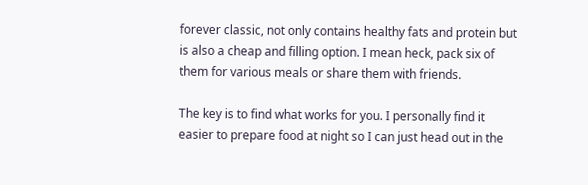forever classic, not only contains healthy fats and protein but is also a cheap and filling option. I mean heck, pack six of them for various meals or share them with friends.

The key is to find what works for you. I personally find it easier to prepare food at night so I can just head out in the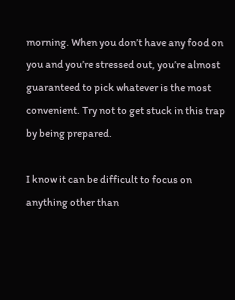morning. When you don’t have any food on you and you’re stressed out, you’re almost guaranteed to pick whatever is the most convenient. Try not to get stuck in this trap by being prepared.

I know it can be difficult to focus on anything other than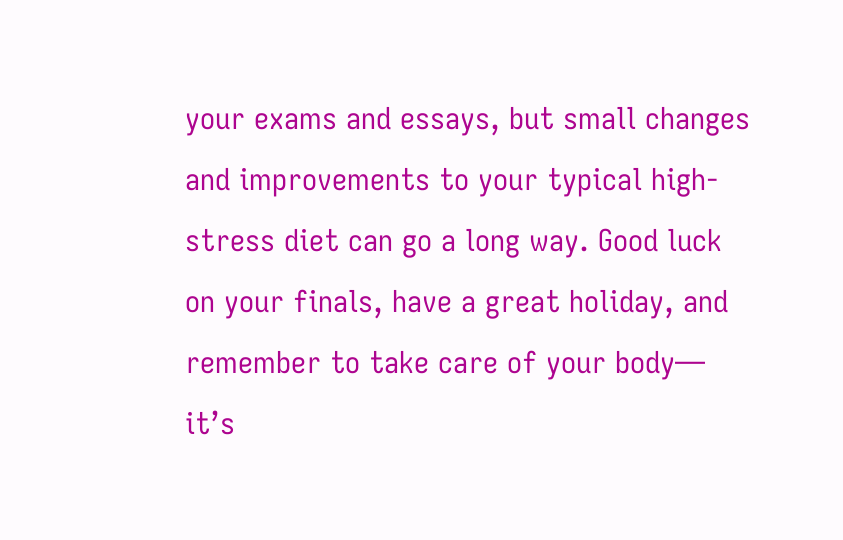your exams and essays, but small changes and improvements to your typical high-stress diet can go a long way. Good luck on your finals, have a great holiday, and remember to take care of your body— it’s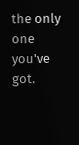the only one you've got.